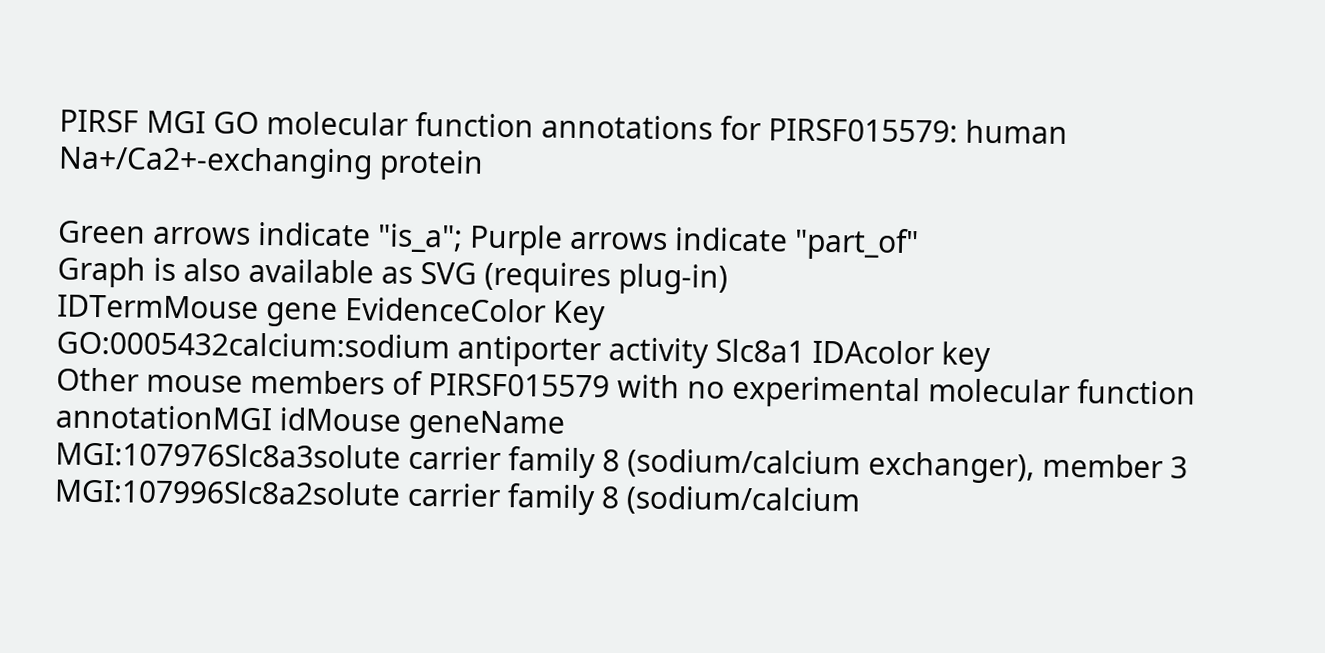PIRSF MGI GO molecular function annotations for PIRSF015579: human Na+/Ca2+-exchanging protein

Green arrows indicate "is_a"; Purple arrows indicate "part_of"
Graph is also available as SVG (requires plug-in)
IDTermMouse gene EvidenceColor Key
GO:0005432calcium:sodium antiporter activity Slc8a1 IDAcolor key
Other mouse members of PIRSF015579 with no experimental molecular function annotationMGI idMouse geneName
MGI:107976Slc8a3solute carrier family 8 (sodium/calcium exchanger), member 3
MGI:107996Slc8a2solute carrier family 8 (sodium/calcium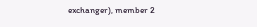exchanger), member 2